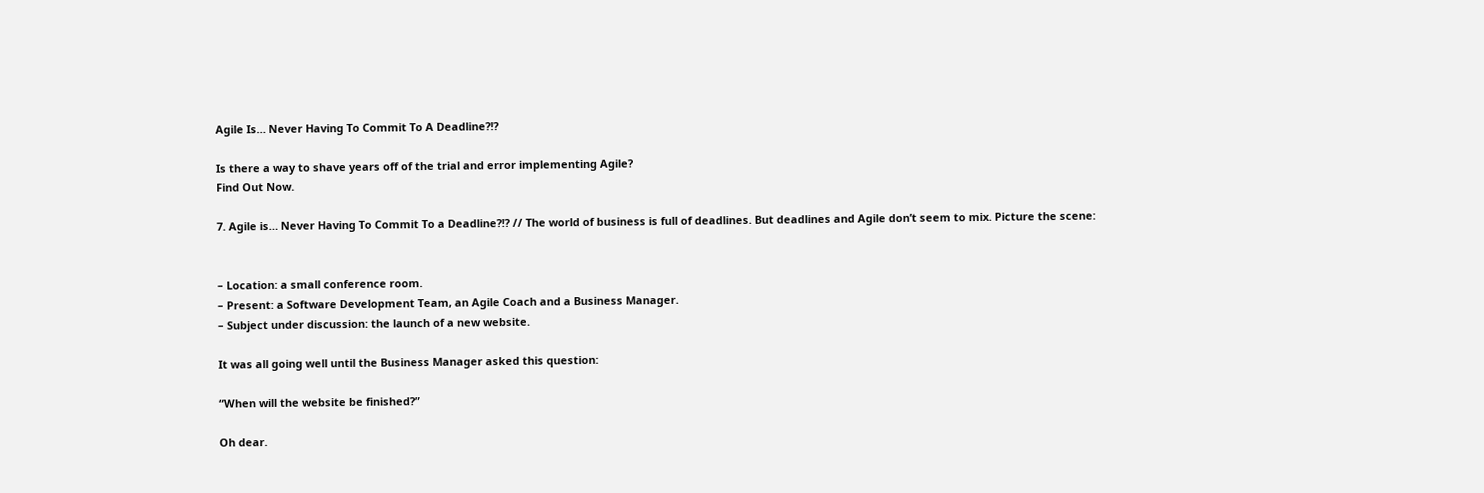Agile Is… Never Having To Commit To A Deadline?!?

Is there a way to shave years off of the trial and error implementing Agile?
Find Out Now.

7. Agile is… Never Having To Commit To a Deadline?!? // The world of business is full of deadlines. But deadlines and Agile don’t seem to mix. Picture the scene:


– Location: a small conference room.
– Present: a Software Development Team, an Agile Coach and a Business Manager.
– Subject under discussion: the launch of a new website.

It was all going well until the Business Manager asked this question:

“When will the website be finished?”

Oh dear.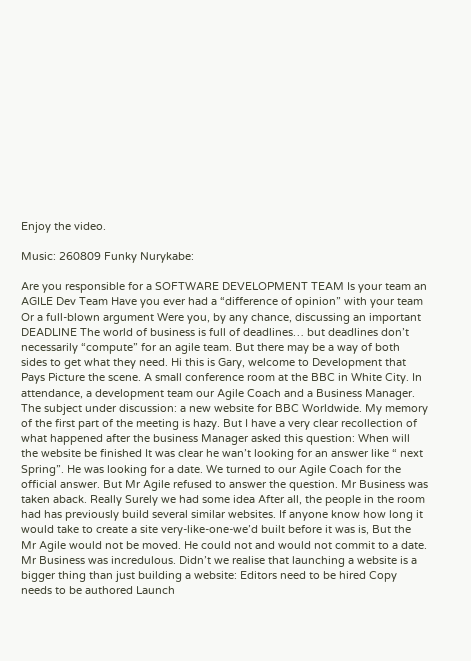Enjoy the video.

Music: 260809 Funky Nurykabe:

Are you responsible for a SOFTWARE DEVELOPMENT TEAM Is your team an AGILE Dev Team Have you ever had a “difference of opinion” with your team Or a full-blown argument Were you, by any chance, discussing an important DEADLINE The world of business is full of deadlines… but deadlines don’t necessarily “compute” for an agile team. But there may be a way of both sides to get what they need. Hi this is Gary, welcome to Development that Pays Picture the scene. A small conference room at the BBC in White City. In attendance, a development team our Agile Coach and a Business Manager. The subject under discussion: a new website for BBC Worldwide. My memory of the first part of the meeting is hazy. But I have a very clear recollection of what happened after the business Manager asked this question: When will the website be finished It was clear he wan’t looking for an answer like “ next Spring”. He was looking for a date. We turned to our Agile Coach for the official answer. But Mr Agile refused to answer the question. Mr Business was taken aback. Really Surely we had some idea After all, the people in the room had has previously build several similar websites. If anyone know how long it would take to create a site very-like-one-we’d built before it was is, But the Mr Agile would not be moved. He could not and would not commit to a date. Mr Business was incredulous. Didn’t we realise that launching a website is a bigger thing than just building a website: Editors need to be hired Copy needs to be authored Launch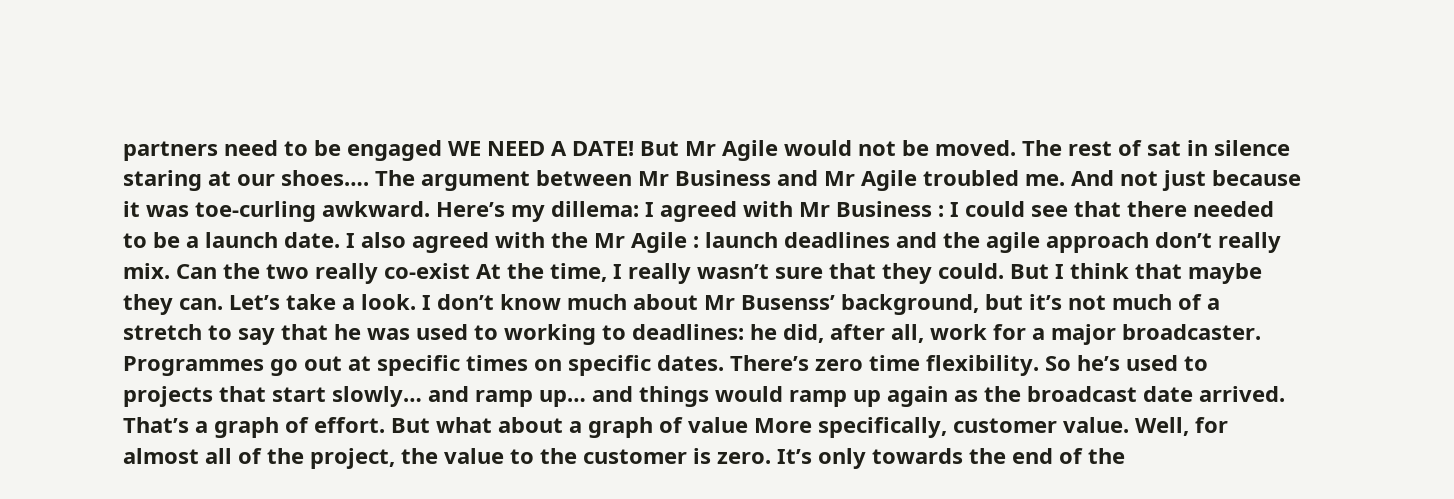partners need to be engaged WE NEED A DATE! But Mr Agile would not be moved. The rest of sat in silence staring at our shoes…. The argument between Mr Business and Mr Agile troubled me. And not just because it was toe-curling awkward. Here’s my dillema: I agreed with Mr Business : I could see that there needed to be a launch date. I also agreed with the Mr Agile : launch deadlines and the agile approach don’t really mix. Can the two really co-exist At the time, I really wasn’t sure that they could. But I think that maybe they can. Let’s take a look. I don’t know much about Mr Busenss’ background, but it’s not much of a stretch to say that he was used to working to deadlines: he did, after all, work for a major broadcaster. Programmes go out at specific times on specific dates. There’s zero time flexibility. So he’s used to projects that start slowly… and ramp up… and things would ramp up again as the broadcast date arrived. That’s a graph of effort. But what about a graph of value More specifically, customer value. Well, for almost all of the project, the value to the customer is zero. It’s only towards the end of the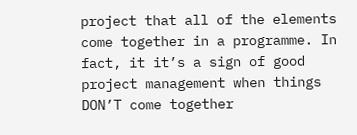project that all of the elements come together in a programme. In fact, it it’s a sign of good project management when things DON’T come together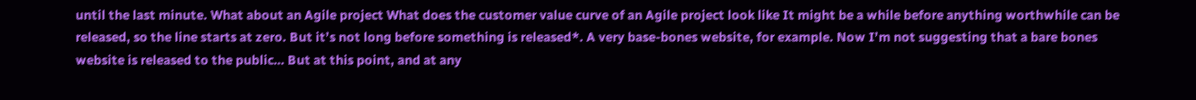until the last minute. What about an Agile project What does the customer value curve of an Agile project look like It might be a while before anything worthwhile can be released, so the line starts at zero. But it’s not long before something is released*. A very base-bones website, for example. Now I’m not suggesting that a bare bones website is released to the public… But at this point, and at any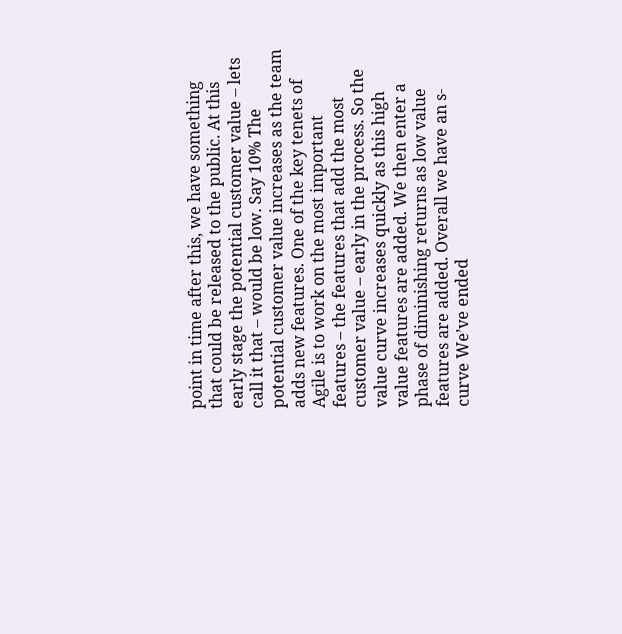point in time after this, we have something that could be released to the public. At this early stage the potential customer value – lets call it that – would be low. Say 10% The potential customer value increases as the team adds new features. One of the key tenets of Agile is to work on the most important features – the features that add the most customer value – early in the process. So the value curve increases quickly as this high value features are added. We then enter a phase of diminishing returns as low value features are added. Overall we have an s-curve We’ve ended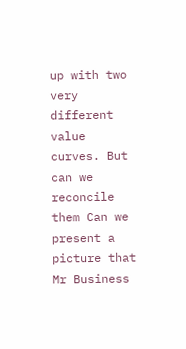up with two very different value curves. But can we reconcile them Can we present a picture that Mr Business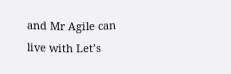and Mr Agile can live with Let’s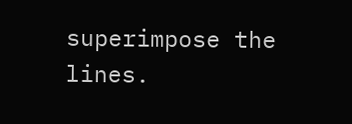superimpose the lines.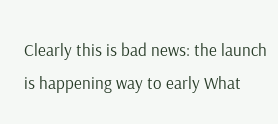Clearly this is bad news: the launch is happening way to early What